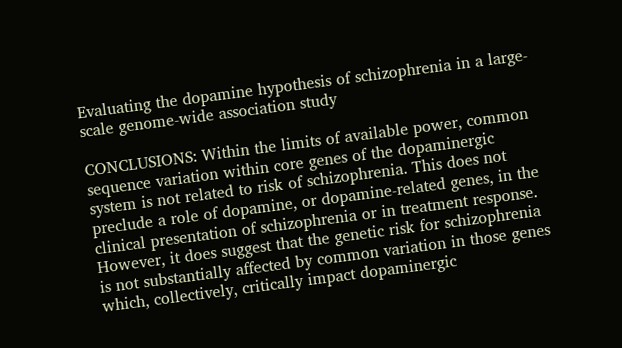Evaluating the dopamine hypothesis of schizophrenia in a large-scale genome-wide association study

CONCLUSIONS: Within the limits of available power, common sequence variation within core genes of the dopaminergic system is not related to risk of schizophrenia. This does not preclude a role of dopamine, or dopamine-related genes, in the clinical presentation of schizophrenia or in treatment response. However, it does suggest that the genetic risk for schizophrenia is not substantially affected by common variation in those genes which, collectively, critically impact dopaminergic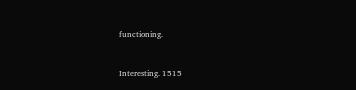functioning.


Interesting. 1515